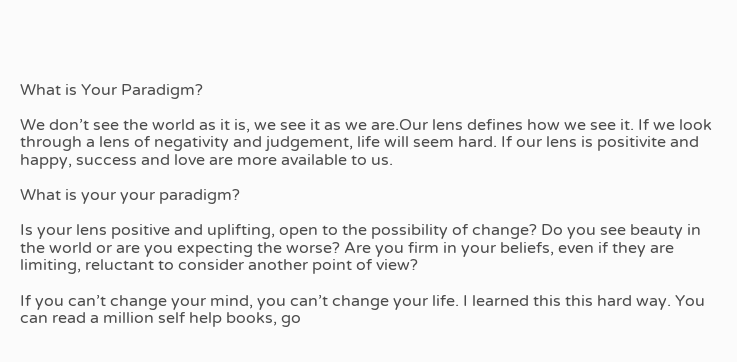What is Your Paradigm?

We don’t see the world as it is, we see it as we are.Our lens defines how we see it. If we look through a lens of negativity and judgement, life will seem hard. If our lens is positivite and happy, success and love are more available to us.

What is your your paradigm?

Is your lens positive and uplifting, open to the possibility of change? Do you see beauty in the world or are you expecting the worse? Are you firm in your beliefs, even if they are limiting, reluctant to consider another point of view?

If you can’t change your mind, you can’t change your life. I learned this this hard way. You can read a million self help books, go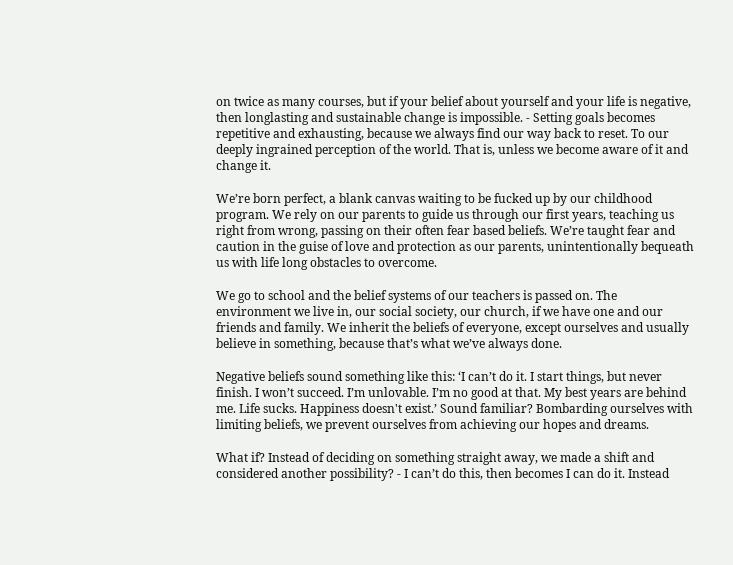on twice as many courses, but if your belief about yourself and your life is negative, then longlasting and sustainable change is impossible. - Setting goals becomes repetitive and exhausting, because we always find our way back to reset. To our deeply ingrained perception of the world. That is, unless we become aware of it and change it.

We’re born perfect, a blank canvas waiting to be fucked up by our childhood program. We rely on our parents to guide us through our first years, teaching us right from wrong, passing on their often fear based beliefs. We’re taught fear and caution in the guise of love and protection as our parents, unintentionally bequeath us with life long obstacles to overcome.

We go to school and the belief systems of our teachers is passed on. The environment we live in, our social society, our church, if we have one and our friends and family. We inherit the beliefs of everyone, except ourselves and usually believe in something, because that’s what we’ve always done.

Negative beliefs sound something like this: ‘I can’t do it. I start things, but never finish. I won’t succeed. I’m unlovable. I’m no good at that. My best years are behind me. Life sucks. Happiness doesn't exist.’ Sound familiar? Bombarding ourselves with limiting beliefs, we prevent ourselves from achieving our hopes and dreams.

What if? Instead of deciding on something straight away, we made a shift and considered another possibility? - I can’t do this, then becomes I can do it. Instead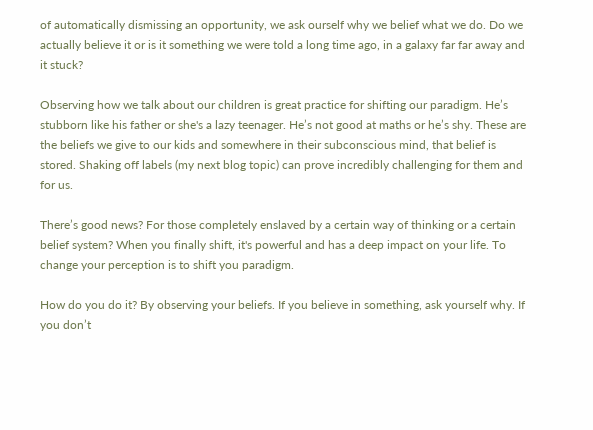of automatically dismissing an opportunity, we ask ourself why we belief what we do. Do we actually believe it or is it something we were told a long time ago, in a galaxy far far away and it stuck?

Observing how we talk about our children is great practice for shifting our paradigm. He’s stubborn like his father or she's a lazy teenager. He’s not good at maths or he’s shy. These are the beliefs we give to our kids and somewhere in their subconscious mind, that belief is stored. Shaking off labels (my next blog topic) can prove incredibly challenging for them and for us.

There’s good news? For those completely enslaved by a certain way of thinking or a certain belief system? When you finally shift, it's powerful and has a deep impact on your life. To change your perception is to shift you paradigm.

How do you do it? By observing your beliefs. If you believe in something, ask yourself why. If you don’t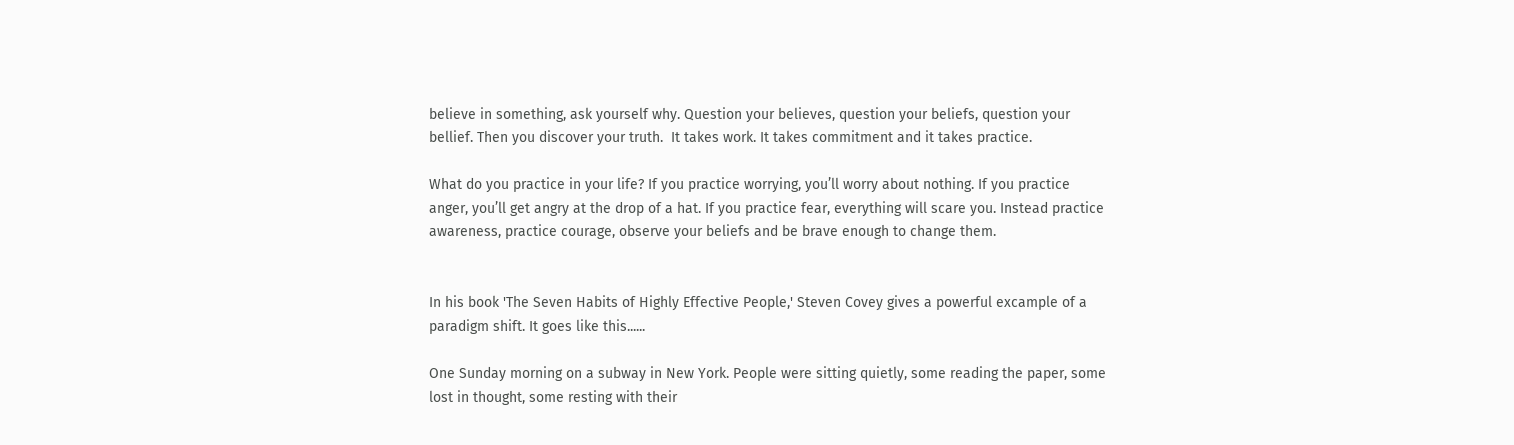believe in something, ask yourself why. Question your believes, question your beliefs, question your bellief. Then you discover your truth.  It takes work. It takes commitment and it takes practice.

What do you practice in your life? If you practice worrying, you’ll worry about nothing. If you practice anger, you’ll get angry at the drop of a hat. If you practice fear, everything will scare you. Instead practice awareness, practice courage, observe your beliefs and be brave enough to change them.


In his book 'The Seven Habits of Highly Effective People,' Steven Covey gives a powerful excample of a paradigm shift. It goes like this......

One Sunday morning on a subway in New York. People were sitting quietly, some reading the paper, some lost in thought, some resting with their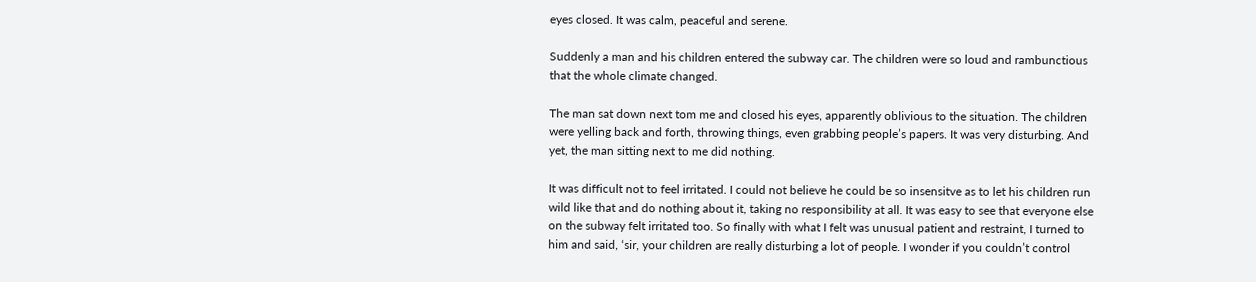eyes closed. It was calm, peaceful and serene.

Suddenly a man and his children entered the subway car. The children were so loud and rambunctious that the whole climate changed.

The man sat down next tom me and closed his eyes, apparently oblivious to the situation. The children were yelling back and forth, throwing things, even grabbing people’s papers. It was very disturbing. And yet, the man sitting next to me did nothing.

It was difficult not to feel irritated. I could not believe he could be so insensitve as to let his children run wild like that and do nothing about it, taking no responsibility at all. It was easy to see that everyone else on the subway felt irritated too. So finally with what I felt was unusual patient and restraint, I turned to him and said, ‘sir, your children are really disturbing a lot of people. I wonder if you couldn’t control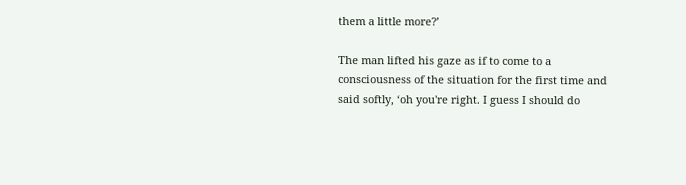them a little more?’

The man lifted his gaze as if to come to a consciousness of the situation for the first time and said softly, ‘oh you're right. I guess I should do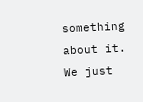something about it. We just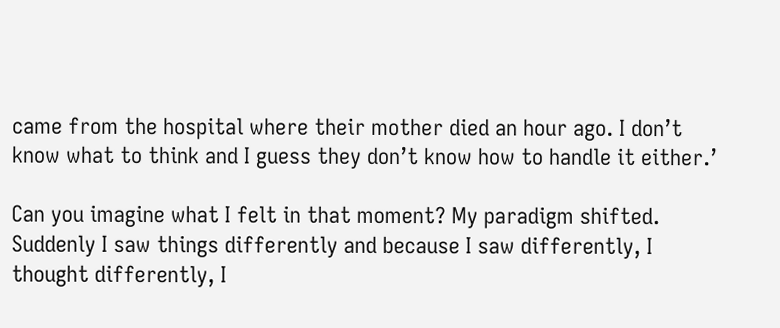came from the hospital where their mother died an hour ago. I don’t know what to think and I guess they don’t know how to handle it either.’

Can you imagine what I felt in that moment? My paradigm shifted. Suddenly I saw things differently and because I saw differently, I thought differently, I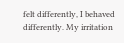felt differently, I behaved differently. My irritation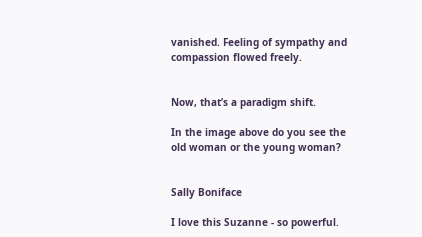vanished. Feeling of sympathy and compassion flowed freely.


Now, that’s a paradigm shift.

In the image above do you see the old woman or the young woman?


Sally Boniface

I love this Suzanne - so powerful.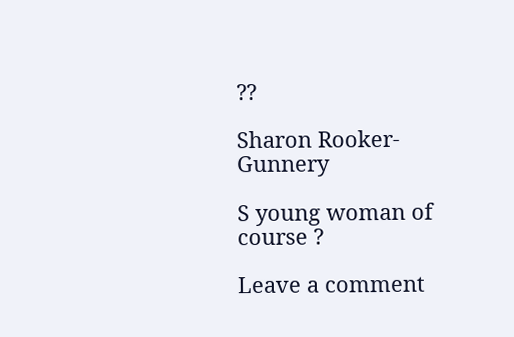??

Sharon Rooker-Gunnery

S young woman of course ?

Leave a comment